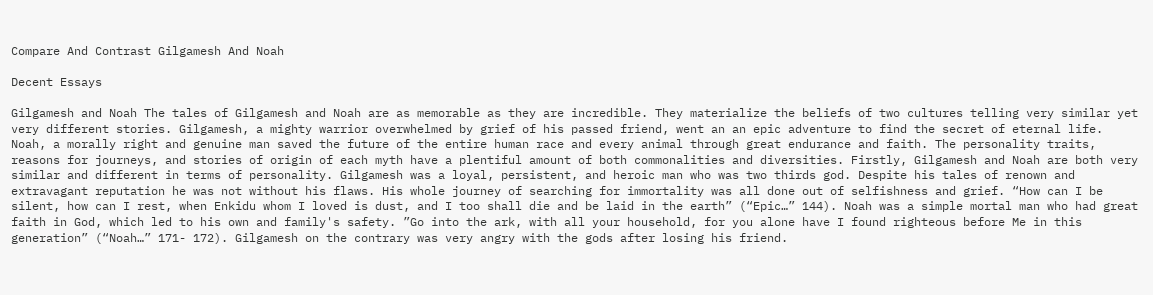Compare And Contrast Gilgamesh And Noah

Decent Essays

Gilgamesh and Noah The tales of Gilgamesh and Noah are as memorable as they are incredible. They materialize the beliefs of two cultures telling very similar yet very different stories. Gilgamesh, a mighty warrior overwhelmed by grief of his passed friend, went an an epic adventure to find the secret of eternal life. Noah, a morally right and genuine man saved the future of the entire human race and every animal through great endurance and faith. The personality traits, reasons for journeys, and stories of origin of each myth have a plentiful amount of both commonalities and diversities. Firstly, Gilgamesh and Noah are both very similar and different in terms of personality. Gilgamesh was a loyal, persistent, and heroic man who was two thirds god. Despite his tales of renown and extravagant reputation he was not without his flaws. His whole journey of searching for immortality was all done out of selfishness and grief. “How can I be silent, how can I rest, when Enkidu whom I loved is dust, and I too shall die and be laid in the earth” (“Epic…” 144). Noah was a simple mortal man who had great faith in God, which led to his own and family's safety. ”Go into the ark, with all your household, for you alone have I found righteous before Me in this generation” (“Noah…” 171- 172). Gilgamesh on the contrary was very angry with the gods after losing his friend.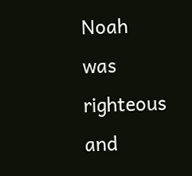Noah was righteous and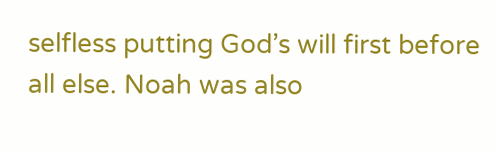selfless putting God’s will first before all else. Noah was also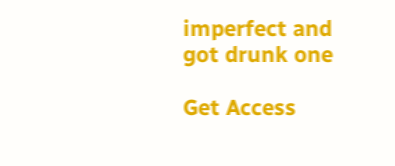imperfect and got drunk one

Get Access